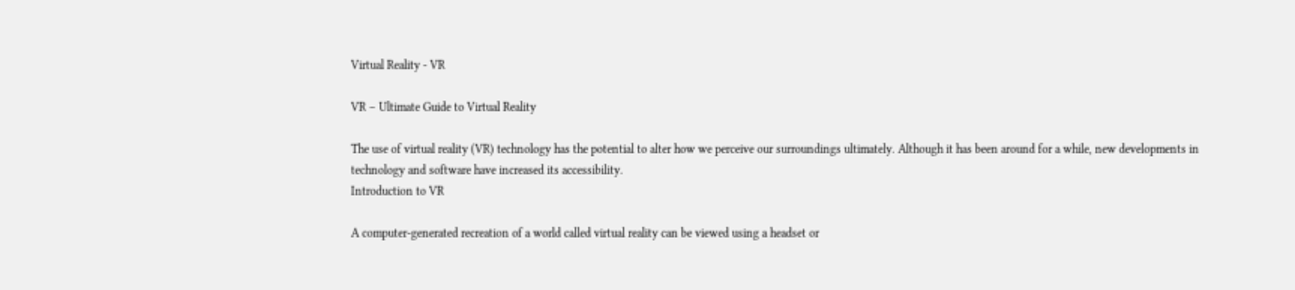Virtual Reality - VR

VR – Ultimate Guide to Virtual Reality

The use of virtual reality (VR) technology has the potential to alter how we perceive our surroundings ultimately. Although it has been around for a while, new developments in technology and software have increased its accessibility.
Introduction to VR

A computer-generated recreation of a world called virtual reality can be viewed using a headset or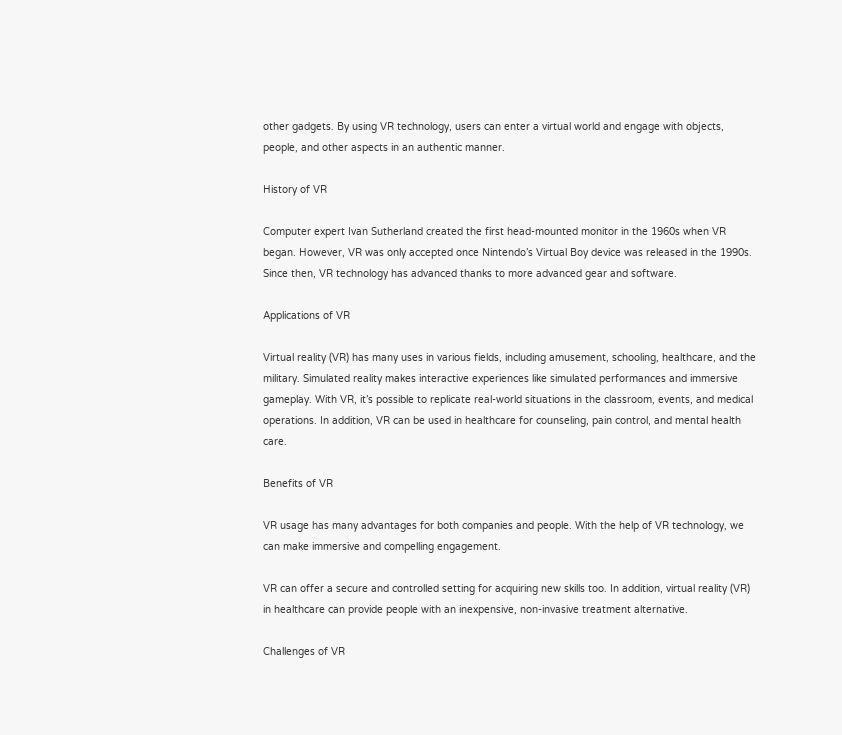other gadgets. By using VR technology, users can enter a virtual world and engage with objects, people, and other aspects in an authentic manner.

History of VR

Computer expert Ivan Sutherland created the first head-mounted monitor in the 1960s when VR began. However, VR was only accepted once Nintendo’s Virtual Boy device was released in the 1990s. Since then, VR technology has advanced thanks to more advanced gear and software.

Applications of VR

Virtual reality (VR) has many uses in various fields, including amusement, schooling, healthcare, and the military. Simulated reality makes interactive experiences like simulated performances and immersive gameplay. With VR, it’s possible to replicate real-world situations in the classroom, events, and medical operations. In addition, VR can be used in healthcare for counseling, pain control, and mental health care.

Benefits of VR

VR usage has many advantages for both companies and people. With the help of VR technology, we can make immersive and compelling engagement.

VR can offer a secure and controlled setting for acquiring new skills too. In addition, virtual reality (VR) in healthcare can provide people with an inexpensive, non-invasive treatment alternative.

Challenges of VR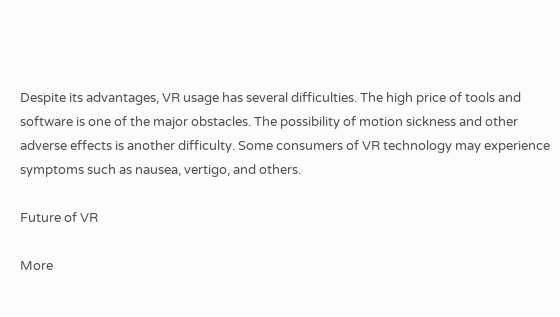Despite its advantages, VR usage has several difficulties. The high price of tools and software is one of the major obstacles. The possibility of motion sickness and other adverse effects is another difficulty. Some consumers of VR technology may experience symptoms such as nausea, vertigo, and others.

Future of VR

More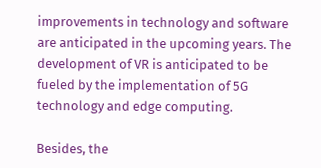improvements in technology and software are anticipated in the upcoming years. The development of VR is anticipated to be fueled by the implementation of 5G technology and edge computing.

Besides, the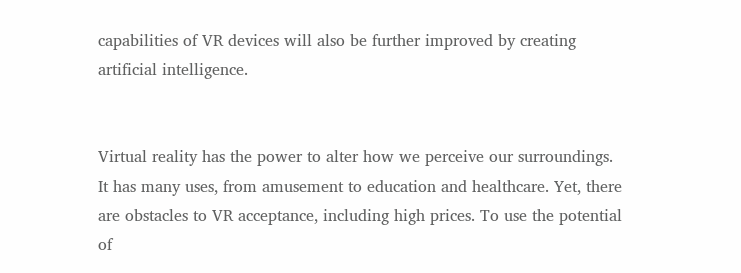capabilities of VR devices will also be further improved by creating artificial intelligence.


Virtual reality has the power to alter how we perceive our surroundings. It has many uses, from amusement to education and healthcare. Yet, there are obstacles to VR acceptance, including high prices. To use the potential of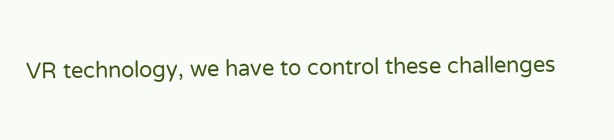VR technology, we have to control these challenges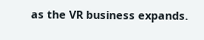as the VR business expands.